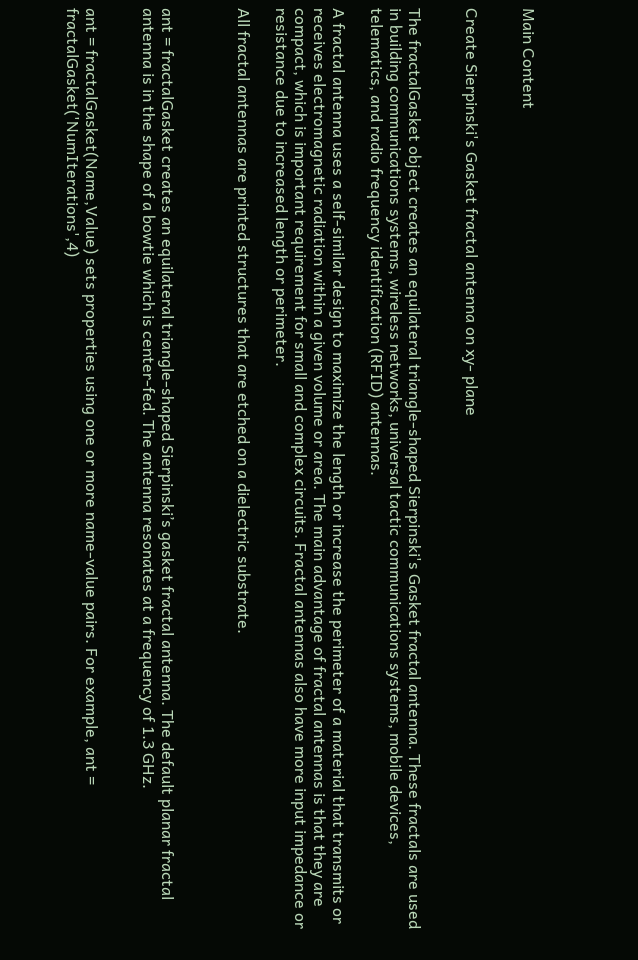Main Content


Create Sierpinski's Gasket fractal antenna on xy- plane


The fractalGasket object creates an equilateral triangle-shaped Sierpinski's Gasket fractal antenna. These fractals are used in building communications systems, wireless networks, universal tactic communications systems, mobile devices, telematics, and radio frequency identification (RFID) antennas.

A fractal antenna uses a self-similar design to maximize the length or increase the perimeter of a material that transmits or receives electromagnetic radiation within a given volume or area. The main advantage of fractal antennas is that they are compact, which is important requirement for small and complex circuits. Fractal antennas also have more input impedance or resistance due to increased length or perimeter.

All fractal antennas are printed structures that are etched on a dielectric substrate.



ant = fractalGasket creates an equilateral triangle-shaped Sierpinski’s gasket fractal antenna. The default planar fractal antenna is in the shape of a bowtie which is center-fed. The antenna resonates at a frequency of 1.3 GHz.


ant = fractalGasket(Name,Value) sets properties using one or more name-value pairs. For example, ant = fractalGasket('NumIterations',4)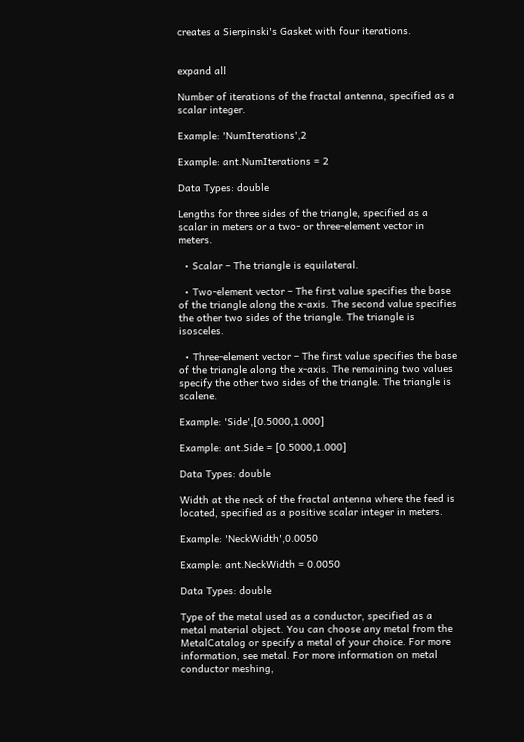creates a Sierpinski's Gasket with four iterations.


expand all

Number of iterations of the fractal antenna, specified as a scalar integer.

Example: 'NumIterations',2

Example: ant.NumIterations = 2

Data Types: double

Lengths for three sides of the triangle, specified as a scalar in meters or a two- or three-element vector in meters.

  • Scalar – The triangle is equilateral.

  • Two-element vector – The first value specifies the base of the triangle along the x-axis. The second value specifies the other two sides of the triangle. The triangle is isosceles.

  • Three-element vector – The first value specifies the base of the triangle along the x-axis. The remaining two values specify the other two sides of the triangle. The triangle is scalene.

Example: 'Side',[0.5000,1.000]

Example: ant.Side = [0.5000,1.000]

Data Types: double

Width at the neck of the fractal antenna where the feed is located, specified as a positive scalar integer in meters.

Example: 'NeckWidth',0.0050

Example: ant.NeckWidth = 0.0050

Data Types: double

Type of the metal used as a conductor, specified as a metal material object. You can choose any metal from the MetalCatalog or specify a metal of your choice. For more information, see metal. For more information on metal conductor meshing,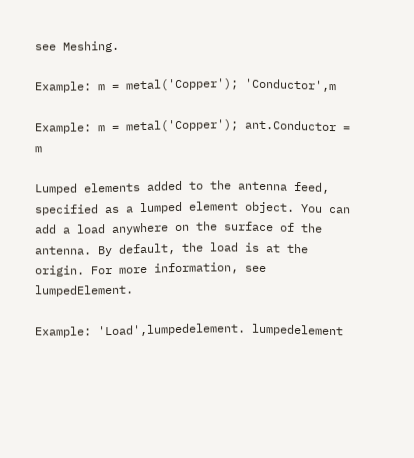see Meshing.

Example: m = metal('Copper'); 'Conductor',m

Example: m = metal('Copper'); ant.Conductor = m

Lumped elements added to the antenna feed, specified as a lumped element object. You can add a load anywhere on the surface of the antenna. By default, the load is at the origin. For more information, see lumpedElement.

Example: 'Load',lumpedelement. lumpedelement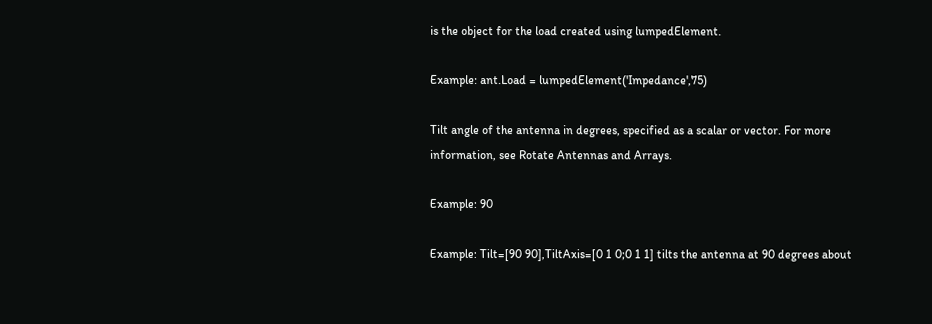is the object for the load created using lumpedElement.

Example: ant.Load = lumpedElement('Impedance',75)

Tilt angle of the antenna in degrees, specified as a scalar or vector. For more information, see Rotate Antennas and Arrays.

Example: 90

Example: Tilt=[90 90],TiltAxis=[0 1 0;0 1 1] tilts the antenna at 90 degrees about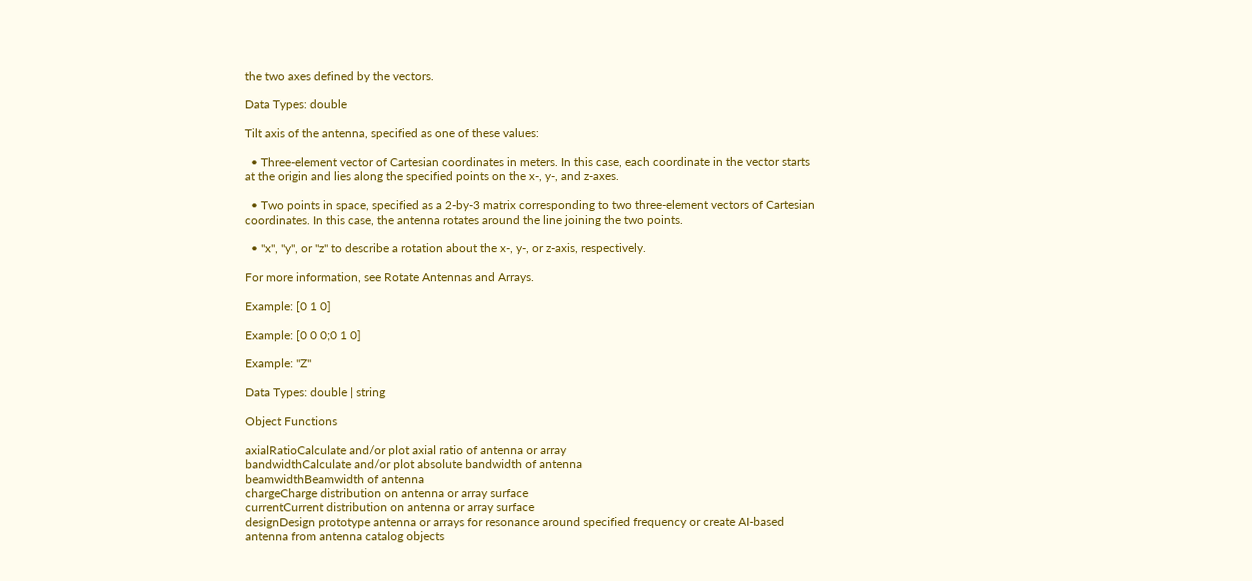the two axes defined by the vectors.

Data Types: double

Tilt axis of the antenna, specified as one of these values:

  • Three-element vector of Cartesian coordinates in meters. In this case, each coordinate in the vector starts at the origin and lies along the specified points on the x-, y-, and z-axes.

  • Two points in space, specified as a 2-by-3 matrix corresponding to two three-element vectors of Cartesian coordinates. In this case, the antenna rotates around the line joining the two points.

  • "x", "y", or "z" to describe a rotation about the x-, y-, or z-axis, respectively.

For more information, see Rotate Antennas and Arrays.

Example: [0 1 0]

Example: [0 0 0;0 1 0]

Example: "Z"

Data Types: double | string

Object Functions

axialRatioCalculate and/or plot axial ratio of antenna or array
bandwidthCalculate and/or plot absolute bandwidth of antenna
beamwidthBeamwidth of antenna
chargeCharge distribution on antenna or array surface
currentCurrent distribution on antenna or array surface
designDesign prototype antenna or arrays for resonance around specified frequency or create AI-based antenna from antenna catalog objects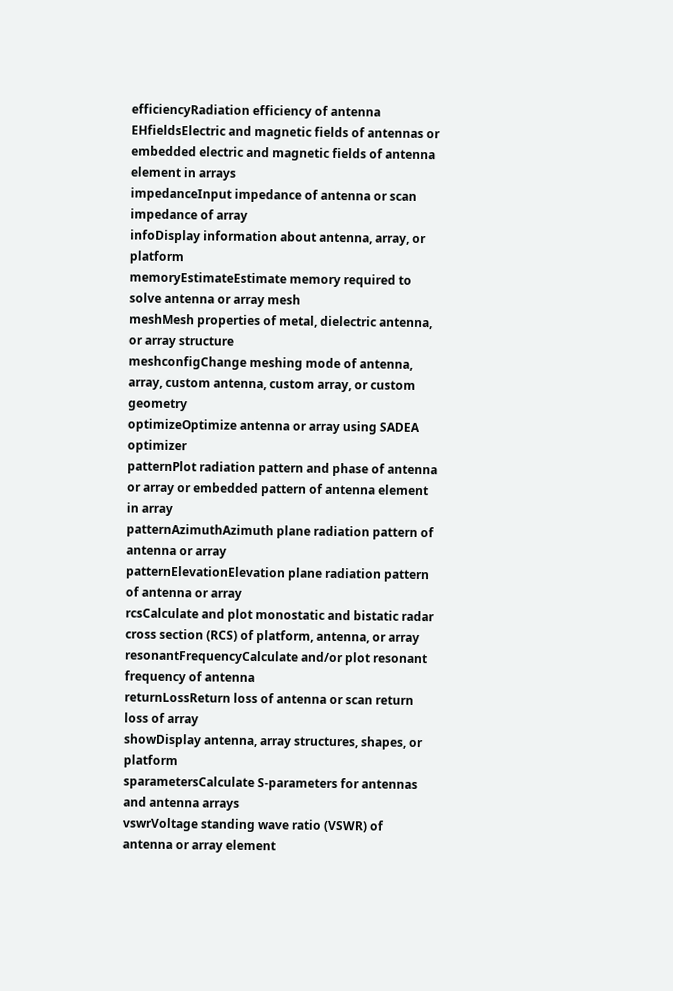efficiencyRadiation efficiency of antenna
EHfieldsElectric and magnetic fields of antennas or embedded electric and magnetic fields of antenna element in arrays
impedanceInput impedance of antenna or scan impedance of array
infoDisplay information about antenna, array, or platform
memoryEstimateEstimate memory required to solve antenna or array mesh
meshMesh properties of metal, dielectric antenna, or array structure
meshconfigChange meshing mode of antenna, array, custom antenna, custom array, or custom geometry
optimizeOptimize antenna or array using SADEA optimizer
patternPlot radiation pattern and phase of antenna or array or embedded pattern of antenna element in array
patternAzimuthAzimuth plane radiation pattern of antenna or array
patternElevationElevation plane radiation pattern of antenna or array
rcsCalculate and plot monostatic and bistatic radar cross section (RCS) of platform, antenna, or array
resonantFrequencyCalculate and/or plot resonant frequency of antenna
returnLossReturn loss of antenna or scan return loss of array
showDisplay antenna, array structures, shapes, or platform
sparametersCalculate S-parameters for antennas and antenna arrays
vswrVoltage standing wave ratio (VSWR) of antenna or array element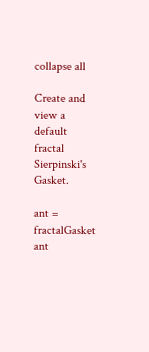collapse all

Create and view a default fractal Sierpinski's Gasket.

ant = fractalGasket
ant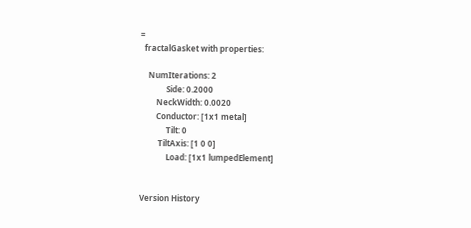=
  fractalGasket with properties:

    NumIterations: 2
             Side: 0.2000
        NeckWidth: 0.0020
        Conductor: [1x1 metal]
             Tilt: 0
         TiltAxis: [1 0 0]
             Load: [1x1 lumpedElement]


Version History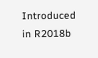Introduced in R2018b